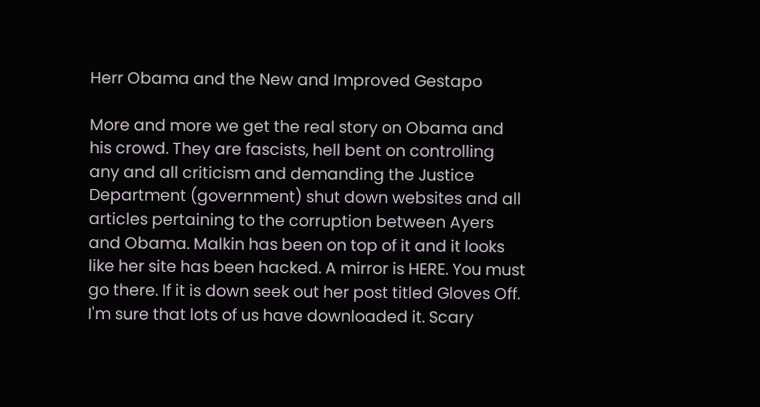Herr Obama and the New and Improved Gestapo

More and more we get the real story on Obama and his crowd. They are fascists, hell bent on controlling any and all criticism and demanding the Justice Department (government) shut down websites and all articles pertaining to the corruption between Ayers and Obama. Malkin has been on top of it and it looks like her site has been hacked. A mirror is HERE. You must go there. If it is down seek out her post titled Gloves Off. I'm sure that lots of us have downloaded it. Scary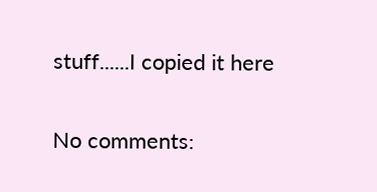stuff......I copied it here

No comments: